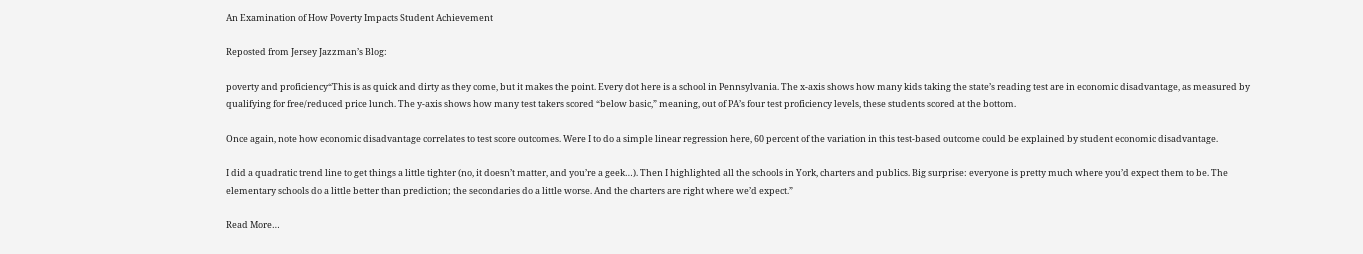An Examination of How Poverty Impacts Student Achievement

Reposted from Jersey Jazzman’s Blog:

poverty and proficiency“This is as quick and dirty as they come, but it makes the point. Every dot here is a school in Pennsylvania. The x-axis shows how many kids taking the state’s reading test are in economic disadvantage, as measured by qualifying for free/reduced price lunch. The y-axis shows how many test takers scored “below basic,” meaning, out of PA’s four test proficiency levels, these students scored at the bottom.

Once again, note how economic disadvantage correlates to test score outcomes. Were I to do a simple linear regression here, 60 percent of the variation in this test-based outcome could be explained by student economic disadvantage.

I did a quadratic trend line to get things a little tighter (no, it doesn’t matter, and you’re a geek…). Then I highlighted all the schools in York, charters and publics. Big surprise: everyone is pretty much where you’d expect them to be. The elementary schools do a little better than prediction; the secondaries do a little worse. And the charters are right where we’d expect.”

Read More…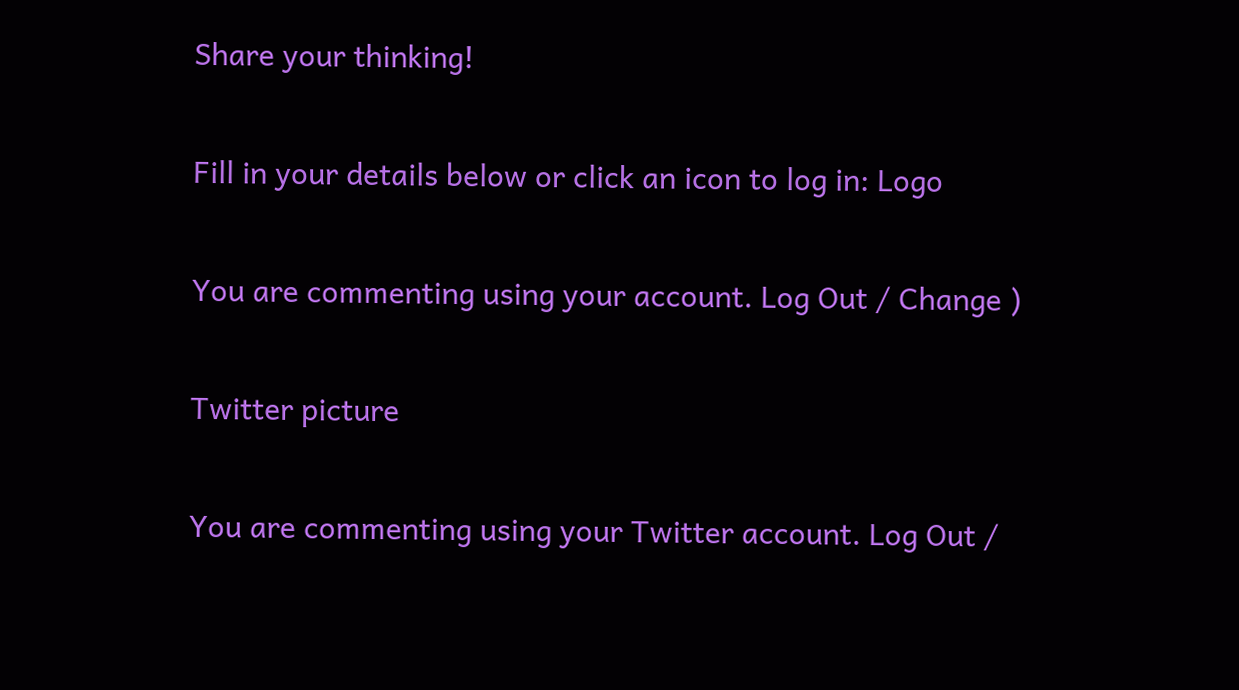Share your thinking!

Fill in your details below or click an icon to log in: Logo

You are commenting using your account. Log Out / Change )

Twitter picture

You are commenting using your Twitter account. Log Out /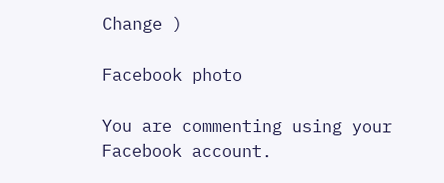Change )

Facebook photo

You are commenting using your Facebook account.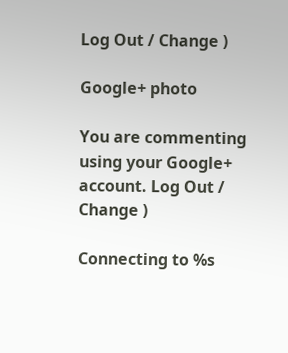Log Out / Change )

Google+ photo

You are commenting using your Google+ account. Log Out / Change )

Connecting to %s